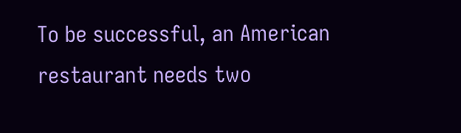To be successful, an American restaurant needs two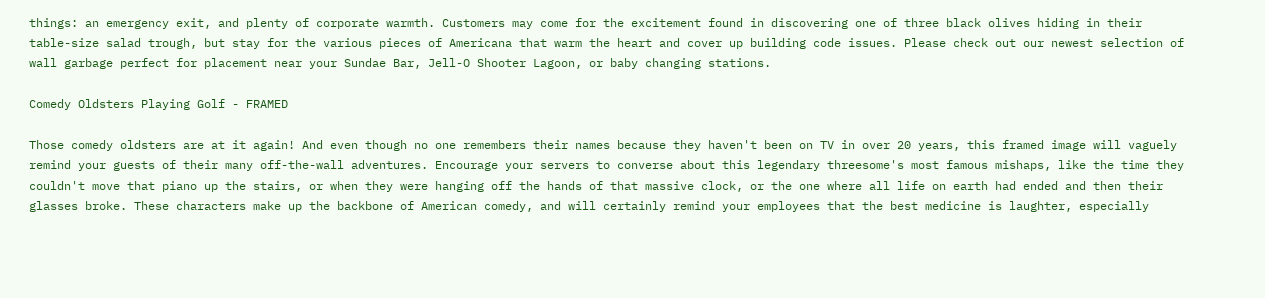things: an emergency exit, and plenty of corporate warmth. Customers may come for the excitement found in discovering one of three black olives hiding in their table-size salad trough, but stay for the various pieces of Americana that warm the heart and cover up building code issues. Please check out our newest selection of wall garbage perfect for placement near your Sundae Bar, Jell-O Shooter Lagoon, or baby changing stations.

Comedy Oldsters Playing Golf - FRAMED

Those comedy oldsters are at it again! And even though no one remembers their names because they haven't been on TV in over 20 years, this framed image will vaguely remind your guests of their many off-the-wall adventures. Encourage your servers to converse about this legendary threesome's most famous mishaps, like the time they couldn't move that piano up the stairs, or when they were hanging off the hands of that massive clock, or the one where all life on earth had ended and then their glasses broke. These characters make up the backbone of American comedy, and will certainly remind your employees that the best medicine is laughter, especially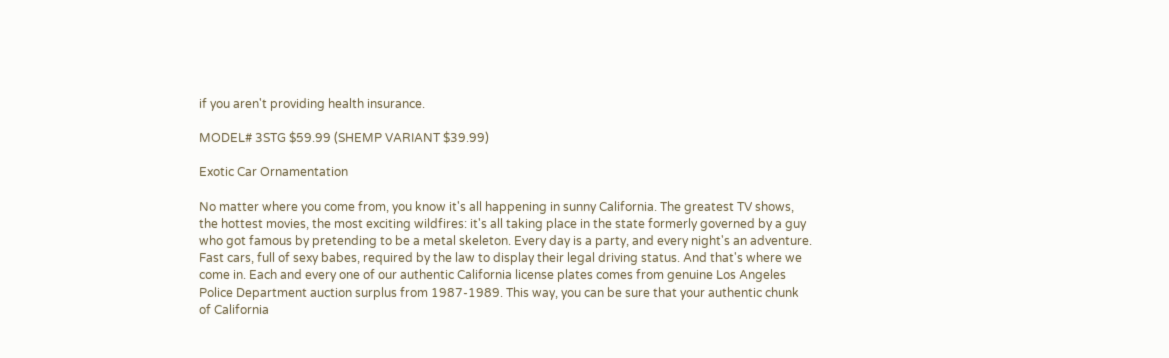if you aren't providing health insurance.

MODEL# 3STG $59.99 (SHEMP VARIANT $39.99)

Exotic Car Ornamentation

No matter where you come from, you know it's all happening in sunny California. The greatest TV shows, the hottest movies, the most exciting wildfires: it's all taking place in the state formerly governed by a guy who got famous by pretending to be a metal skeleton. Every day is a party, and every night's an adventure. Fast cars, full of sexy babes, required by the law to display their legal driving status. And that's where we come in. Each and every one of our authentic California license plates comes from genuine Los Angeles Police Department auction surplus from 1987-1989. This way, you can be sure that your authentic chunk of California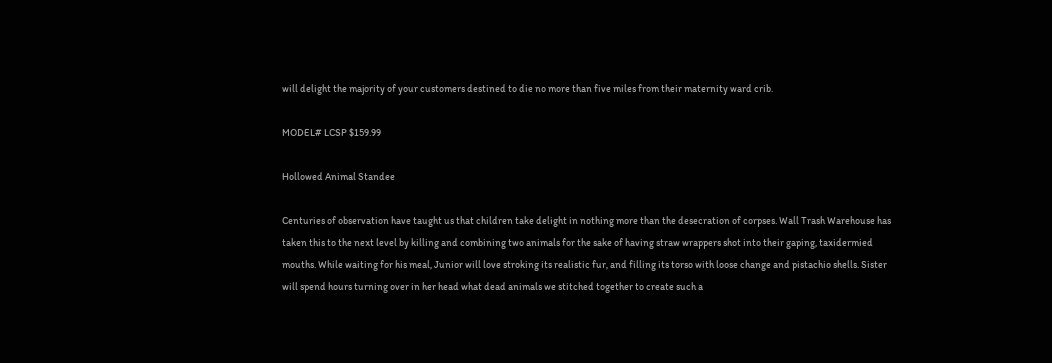will delight the majority of your customers destined to die no more than five miles from their maternity ward crib.

MODEL# LCSP $159.99

Hollowed Animal Standee

Centuries of observation have taught us that children take delight in nothing more than the desecration of corpses. Wall Trash Warehouse has taken this to the next level by killing and combining two animals for the sake of having straw wrappers shot into their gaping, taxidermied mouths. While waiting for his meal, Junior will love stroking its realistic fur, and filling its torso with loose change and pistachio shells. Sister will spend hours turning over in her head what dead animals we stitched together to create such a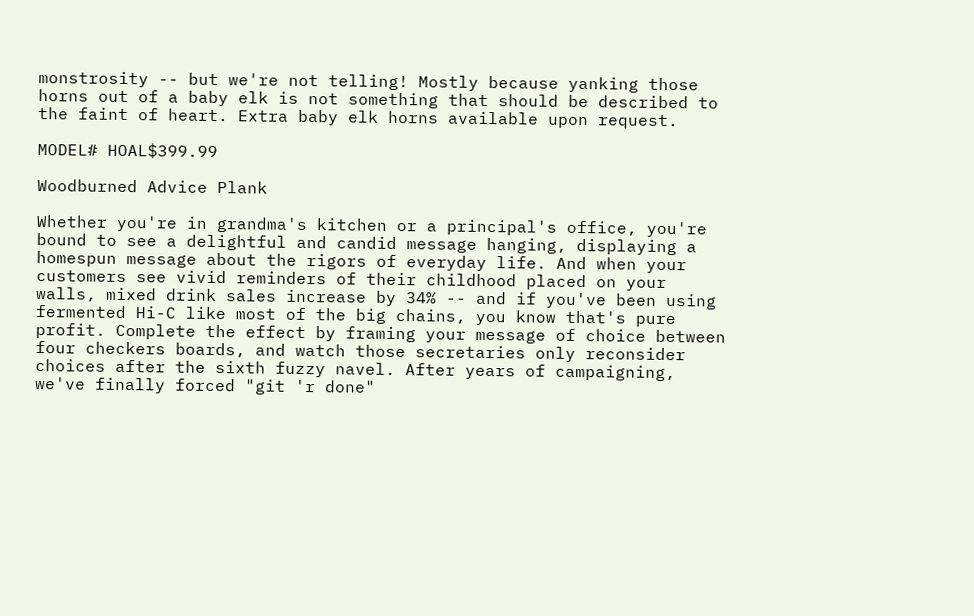monstrosity -- but we're not telling! Mostly because yanking those horns out of a baby elk is not something that should be described to the faint of heart. Extra baby elk horns available upon request.

MODEL# HOAL$399.99

Woodburned Advice Plank

Whether you're in grandma's kitchen or a principal's office, you're bound to see a delightful and candid message hanging, displaying a homespun message about the rigors of everyday life. And when your customers see vivid reminders of their childhood placed on your walls, mixed drink sales increase by 34% -- and if you've been using fermented Hi-C like most of the big chains, you know that's pure profit. Complete the effect by framing your message of choice between four checkers boards, and watch those secretaries only reconsider choices after the sixth fuzzy navel. After years of campaigning, we've finally forced "git 'r done"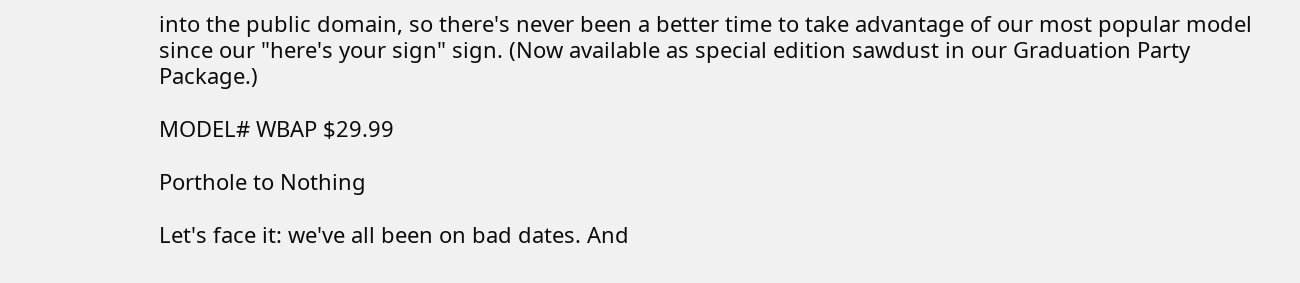into the public domain, so there's never been a better time to take advantage of our most popular model since our "here's your sign" sign. (Now available as special edition sawdust in our Graduation Party Package.)

MODEL# WBAP $29.99

Porthole to Nothing

Let's face it: we've all been on bad dates. And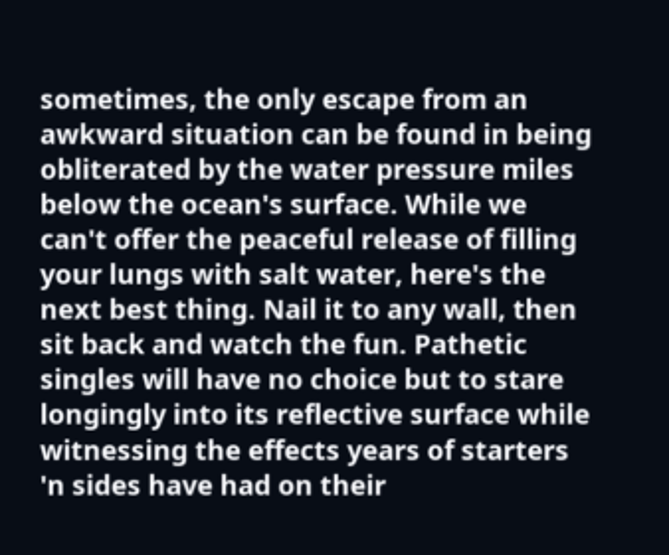sometimes, the only escape from an awkward situation can be found in being obliterated by the water pressure miles below the ocean's surface. While we can't offer the peaceful release of filling your lungs with salt water, here's the next best thing. Nail it to any wall, then sit back and watch the fun. Pathetic singles will have no choice but to stare longingly into its reflective surface while witnessing the effects years of starters 'n sides have had on their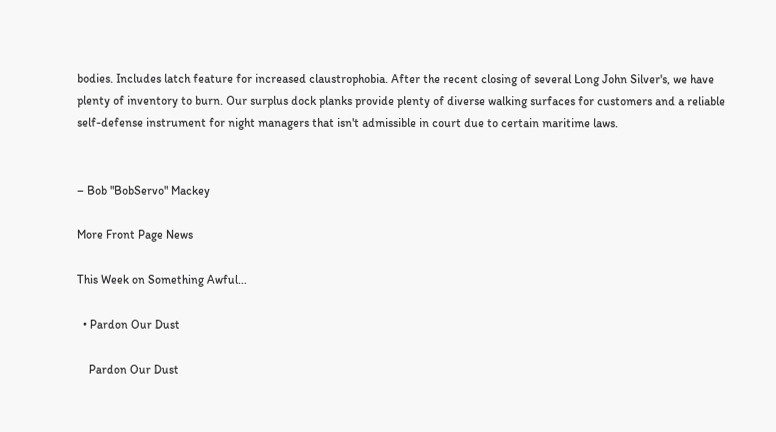bodies. Includes latch feature for increased claustrophobia. After the recent closing of several Long John Silver's, we have plenty of inventory to burn. Our surplus dock planks provide plenty of diverse walking surfaces for customers and a reliable self-defense instrument for night managers that isn't admissible in court due to certain maritime laws.


– Bob "BobServo" Mackey

More Front Page News

This Week on Something Awful...

  • Pardon Our Dust

    Pardon Our Dust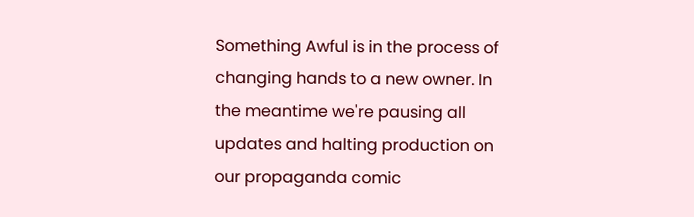Something Awful is in the process of changing hands to a new owner. In the meantime we're pausing all updates and halting production on our propaganda comic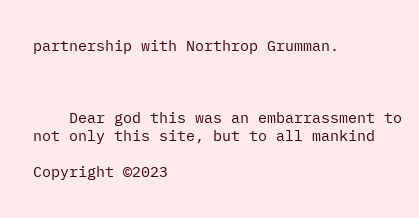partnership with Northrop Grumman.



    Dear god this was an embarrassment to not only this site, but to all mankind

Copyright ©2023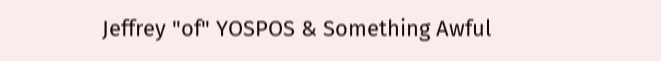Jeffrey "of" YOSPOS & Something Awful